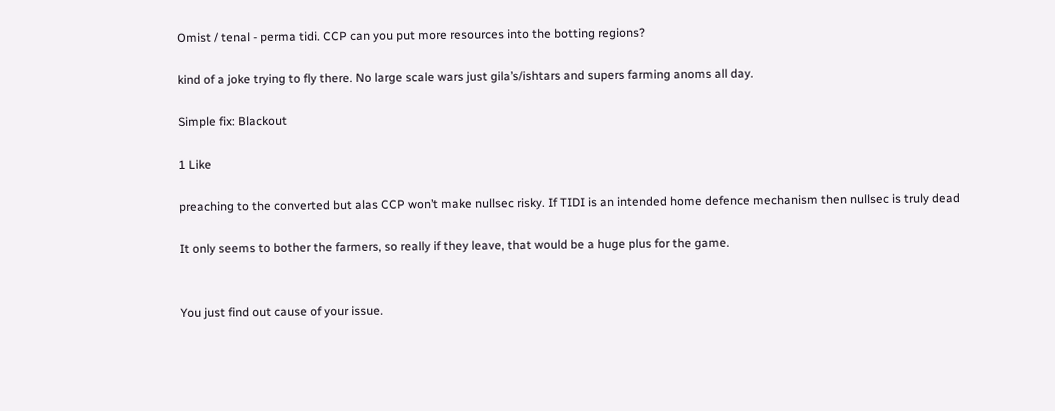Omist / tenal - perma tidi. CCP can you put more resources into the botting regions?

kind of a joke trying to fly there. No large scale wars just gila’s/ishtars and supers farming anoms all day.

Simple fix: Blackout

1 Like

preaching to the converted but alas CCP won’t make nullsec risky. If TIDI is an intended home defence mechanism then nullsec is truly dead

It only seems to bother the farmers, so really if they leave, that would be a huge plus for the game.


You just find out cause of your issue.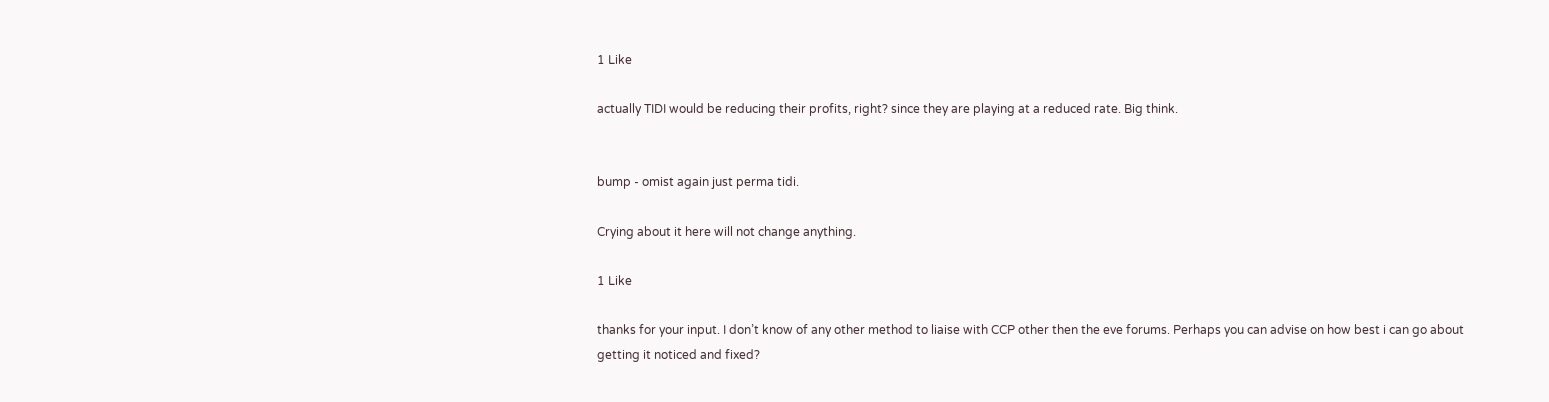1 Like

actually TIDI would be reducing their profits, right? since they are playing at a reduced rate. Big think.


bump - omist again just perma tidi.

Crying about it here will not change anything.

1 Like

thanks for your input. I don’t know of any other method to liaise with CCP other then the eve forums. Perhaps you can advise on how best i can go about getting it noticed and fixed?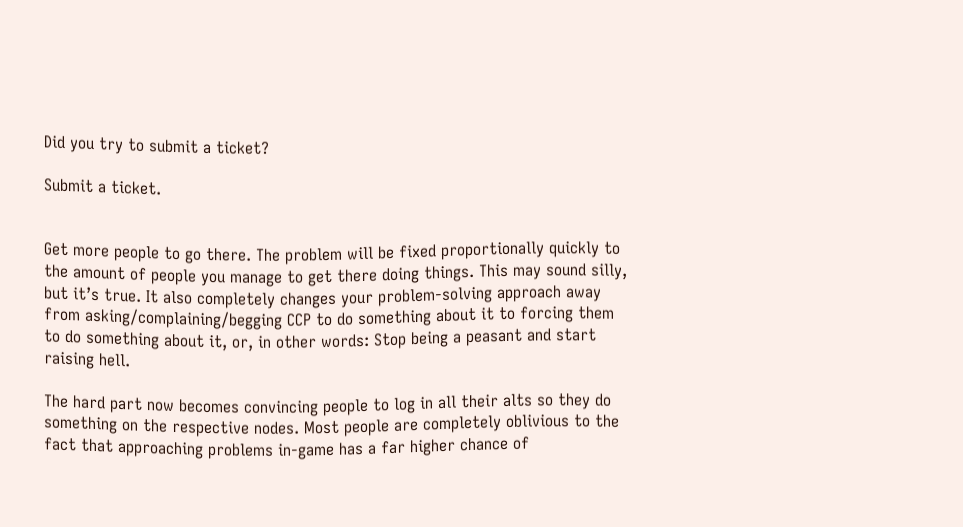Did you try to submit a ticket?

Submit a ticket.


Get more people to go there. The problem will be fixed proportionally quickly to the amount of people you manage to get there doing things. This may sound silly, but it’s true. It also completely changes your problem-solving approach away from asking/complaining/begging CCP to do something about it to forcing them to do something about it, or, in other words: Stop being a peasant and start raising hell.

The hard part now becomes convincing people to log in all their alts so they do something on the respective nodes. Most people are completely oblivious to the fact that approaching problems in-game has a far higher chance of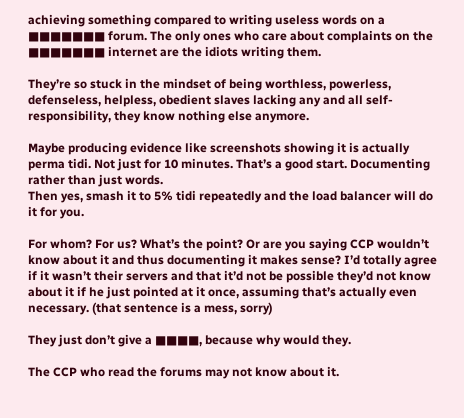achieving something compared to writing useless words on a ■■■■■■■ forum. The only ones who care about complaints on the ■■■■■■■ internet are the idiots writing them.

They’re so stuck in the mindset of being worthless, powerless, defenseless, helpless, obedient slaves lacking any and all self-responsibility, they know nothing else anymore.

Maybe producing evidence like screenshots showing it is actually perma tidi. Not just for 10 minutes. That’s a good start. Documenting rather than just words.
Then yes, smash it to 5% tidi repeatedly and the load balancer will do it for you.

For whom? For us? What’s the point? Or are you saying CCP wouldn’t know about it and thus documenting it makes sense? I’d totally agree if it wasn’t their servers and that it’d not be possible they’d not know about it if he just pointed at it once, assuming that’s actually even necessary. (that sentence is a mess, sorry)

They just don’t give a ■■■■, because why would they.

The CCP who read the forums may not know about it.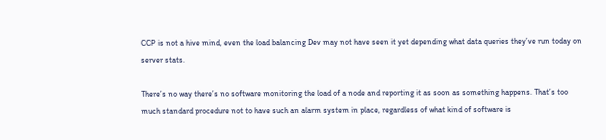CCP is not a hive mind, even the load balancing Dev may not have seen it yet depending what data queries they’ve run today on server stats.

There’s no way there’s no software monitoring the load of a node and reporting it as soon as something happens. That’s too much standard procedure not to have such an alarm system in place, regardless of what kind of software is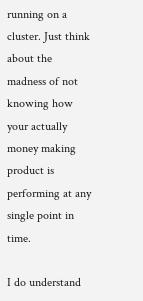running on a cluster. Just think about the madness of not knowing how your actually money making product is performing at any single point in time.

I do understand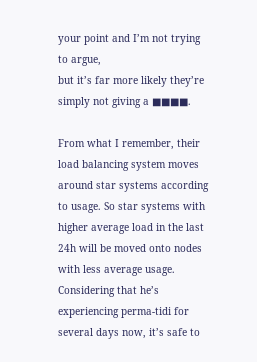your point and I’m not trying to argue,
but it’s far more likely they’re simply not giving a ■■■■.

From what I remember, their load balancing system moves around star systems according to usage. So star systems with higher average load in the last 24h will be moved onto nodes with less average usage. Considering that he’s experiencing perma-tidi for several days now, it’s safe to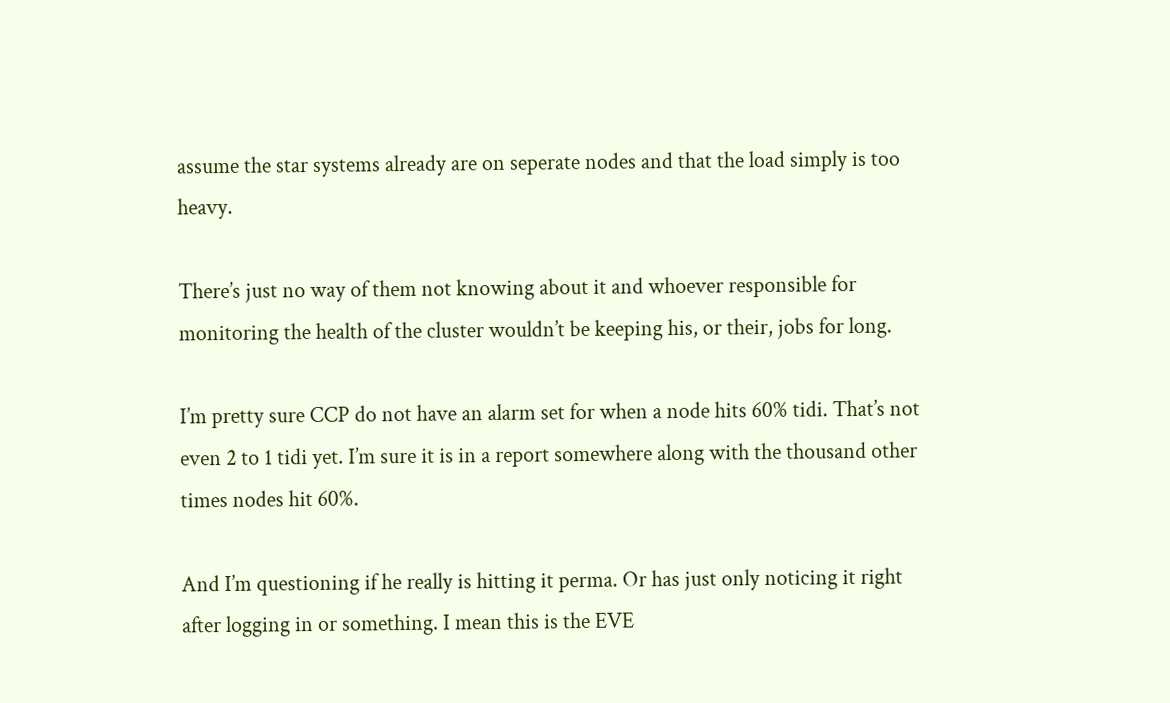assume the star systems already are on seperate nodes and that the load simply is too heavy.

There’s just no way of them not knowing about it and whoever responsible for monitoring the health of the cluster wouldn’t be keeping his, or their, jobs for long.

I’m pretty sure CCP do not have an alarm set for when a node hits 60% tidi. That’s not even 2 to 1 tidi yet. I’m sure it is in a report somewhere along with the thousand other times nodes hit 60%.

And I’m questioning if he really is hitting it perma. Or has just only noticing it right after logging in or something. I mean this is the EVE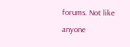forums. Not like anyone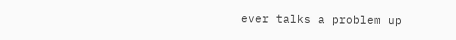ever talks a problem up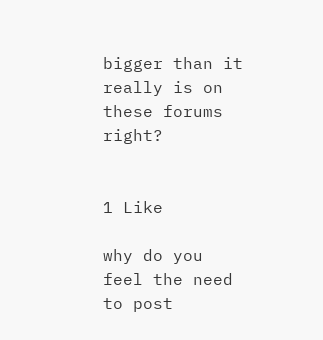bigger than it really is on these forums right?


1 Like

why do you feel the need to post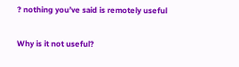? nothing you’ve said is remotely useful

Why is it not useful?